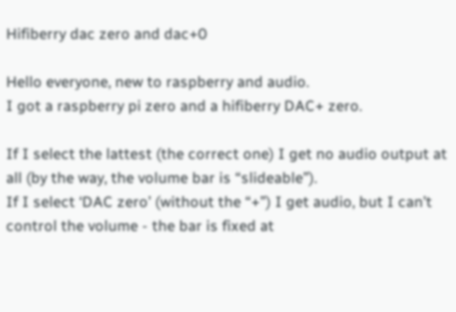Hifiberry dac zero and dac+0

Hello everyone, new to raspberry and audio.
I got a raspberry pi zero and a hifiberry DAC+ zero.

If I select the lattest (the correct one) I get no audio output at all (by the way, the volume bar is “slideable”).
If I select ‘DAC zero’ (without the “+”) I get audio, but I can’t control the volume - the bar is fixed at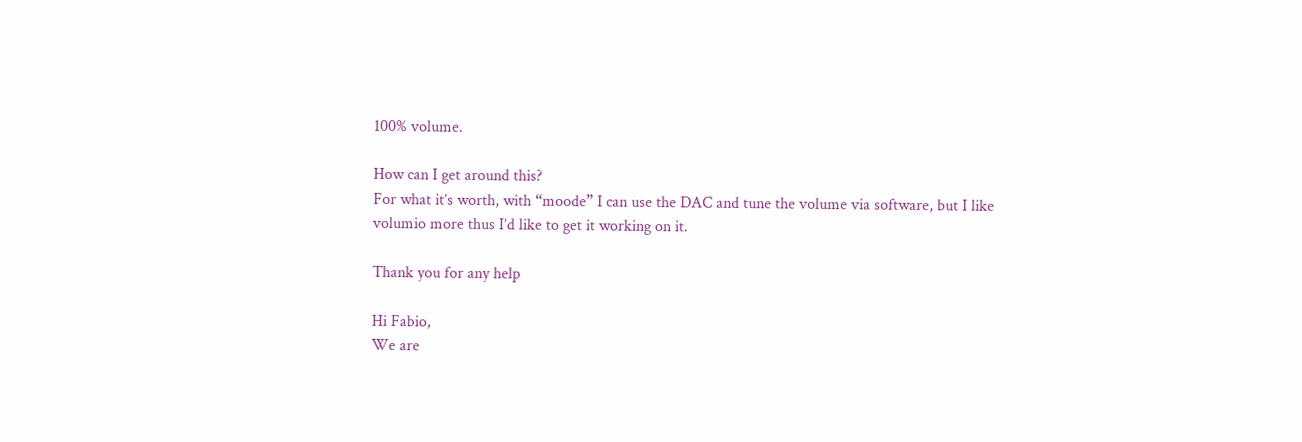100% volume.

How can I get around this?
For what it’s worth, with “moode” I can use the DAC and tune the volume via software, but I like volumio more thus I’d like to get it working on it.

Thank you for any help

Hi Fabio,
We are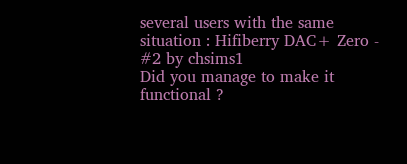several users with the same situation : Hifiberry DAC+ Zero - #2 by chsims1
Did you manage to make it functional ?